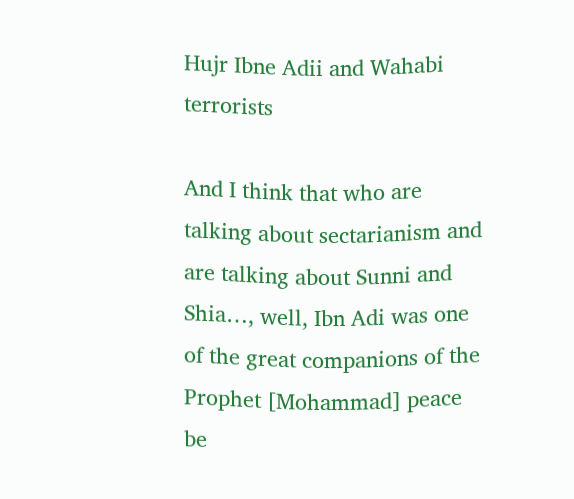Hujr Ibne Adii and Wahabi terrorists

And I think that who are talking about sectarianism and are talking about Sunni and Shia…, well, Ibn Adi was one of the great companions of the Prophet [Mohammad] peace be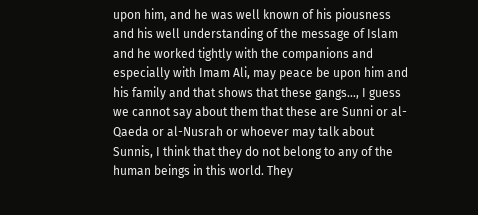upon him, and he was well known of his piousness and his well understanding of the message of Islam and he worked tightly with the companions and especially with Imam Ali, may peace be upon him and his family and that shows that these gangs…, I guess we cannot say about them that these are Sunni or al-Qaeda or al-Nusrah or whoever may talk about Sunnis, I think that they do not belong to any of the human beings in this world. They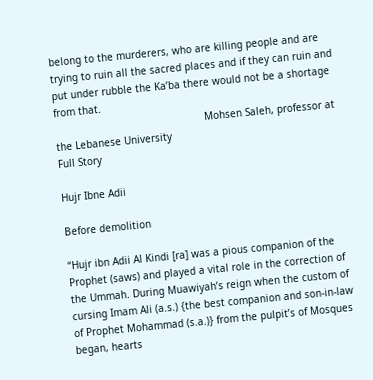belong to the murderers, who are killing people and are trying to ruin all the sacred places and if they can ruin and put under rubble the Ka’ba there would not be a shortage from that.
                                                  Mohsen Saleh, professor at the Lebanese University
Full Story

Hujr Ibne Adii

Before demolition

“Hujr ibn Adii Al Kindi [ra] was a pious companion of the Prophet (saws) and played a vital role in the correction of the Ummah. During Muawiyah’s reign when the custom of cursing Imam Ali (a.s.) {the best companion and son-in-law of Prophet Mohammad (s.a.)} from the pulpit’s of Mosques began, hearts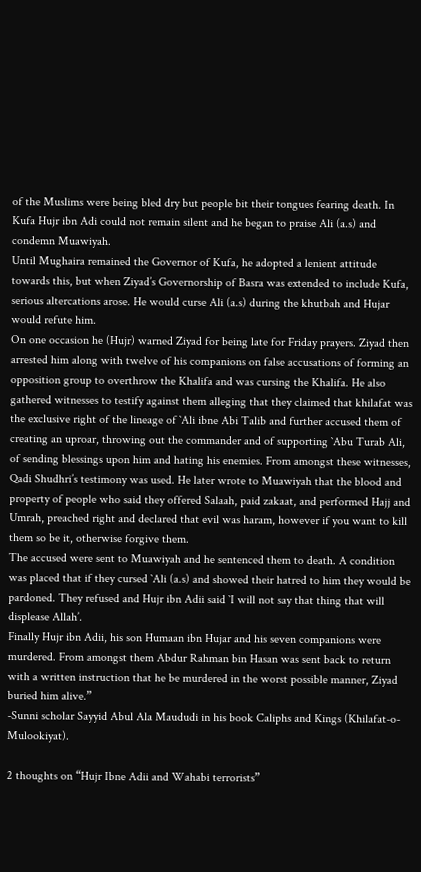of the Muslims were being bled dry but people bit their tongues fearing death. In Kufa Hujr ibn Adi could not remain silent and he began to praise Ali (a.s) and condemn Muawiyah.
Until Mughaira remained the Governor of Kufa, he adopted a lenient attitude towards this, but when Ziyad’s Governorship of Basra was extended to include Kufa, serious altercations arose. He would curse Ali (a.s) during the khutbah and Hujar would refute him.
On one occasion he (Hujr) warned Ziyad for being late for Friday prayers. Ziyad then arrested him along with twelve of his companions on false accusations of forming an opposition group to overthrow the Khalifa and was cursing the Khalifa. He also gathered witnesses to testify against them alleging that they claimed that khilafat was the exclusive right of the lineage of `Ali ibne Abi Talib and further accused them of creating an uproar, throwing out the commander and of supporting `Abu Turab Ali, of sending blessings upon him and hating his enemies. From amongst these witnesses, Qadi Shudhri’s testimony was used. He later wrote to Muawiyah that the blood and property of people who said they offered Salaah, paid zakaat, and performed Hajj and Umrah, preached right and declared that evil was haram, however if you want to kill them so be it, otherwise forgive them.
The accused were sent to Muawiyah and he sentenced them to death. A condition was placed that if they cursed `Ali (a.s) and showed their hatred to him they would be pardoned. They refused and Hujr ibn Adii said `I will not say that thing that will displease Allah’.
Finally Hujr ibn Adii, his son Humaan ibn Hujar and his seven companions were murdered. From amongst them Abdur Rahman bin Hasan was sent back to return with a written instruction that he be murdered in the worst possible manner, Ziyad buried him alive.”
-Sunni scholar Sayyid Abul Ala Maududi in his book Caliphs and Kings (Khilafat-o-Mulookiyat).

2 thoughts on “Hujr Ibne Adii and Wahabi terrorists”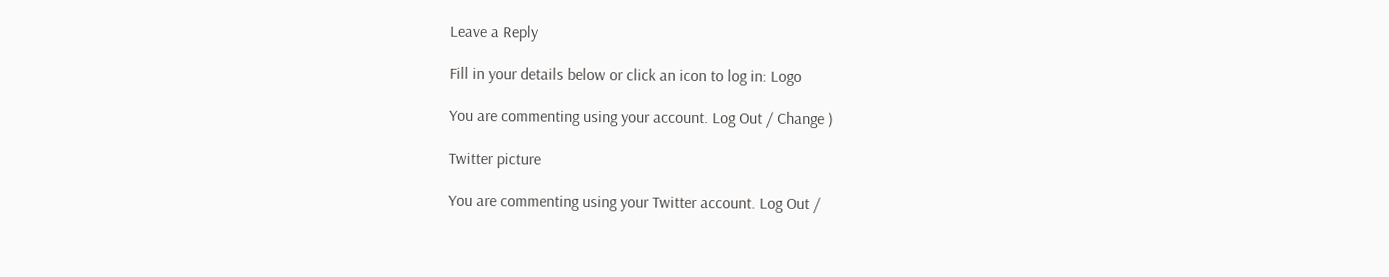Leave a Reply

Fill in your details below or click an icon to log in: Logo

You are commenting using your account. Log Out / Change )

Twitter picture

You are commenting using your Twitter account. Log Out /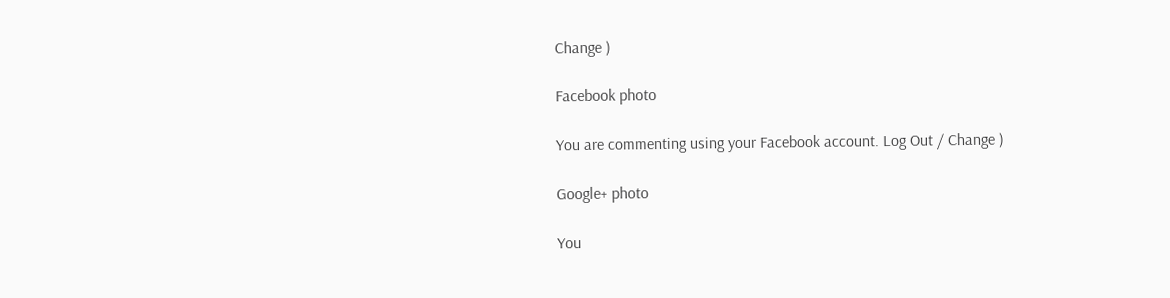Change )

Facebook photo

You are commenting using your Facebook account. Log Out / Change )

Google+ photo

You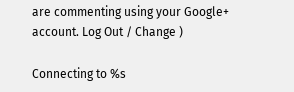are commenting using your Google+ account. Log Out / Change )

Connecting to %s